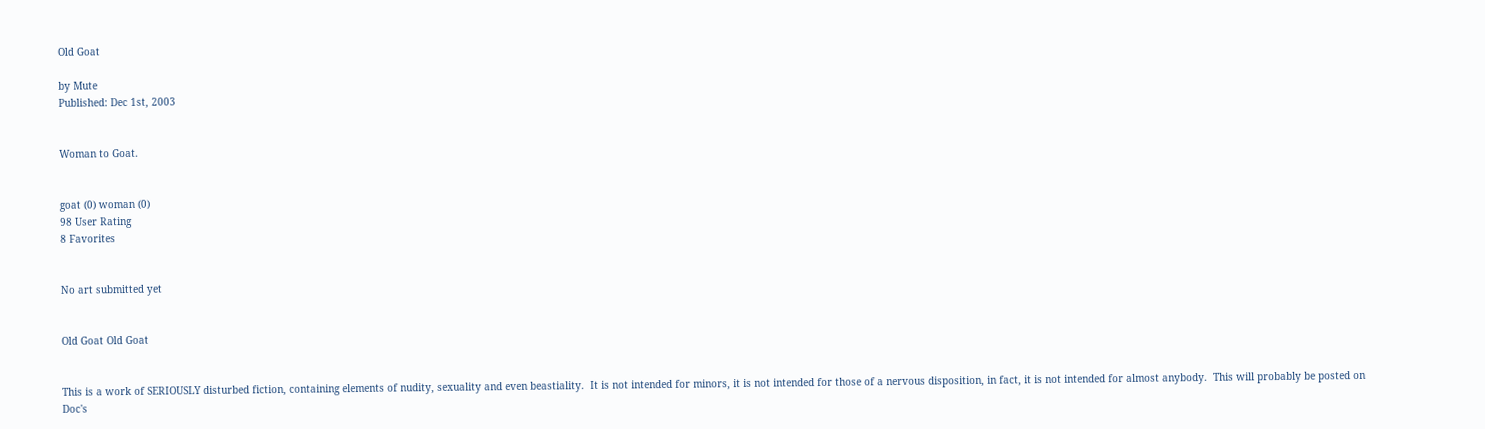Old Goat

by Mute
Published: Dec 1st, 2003


Woman to Goat.


goat (0) woman (0)
98 User Rating
8 Favorites


No art submitted yet


Old Goat Old Goat


This is a work of SERIOUSLY disturbed fiction, containing elements of nudity, sexuality and even beastiality.  It is not intended for minors, it is not intended for those of a nervous disposition, in fact, it is not intended for almost anybody.  This will probably be posted on Doc's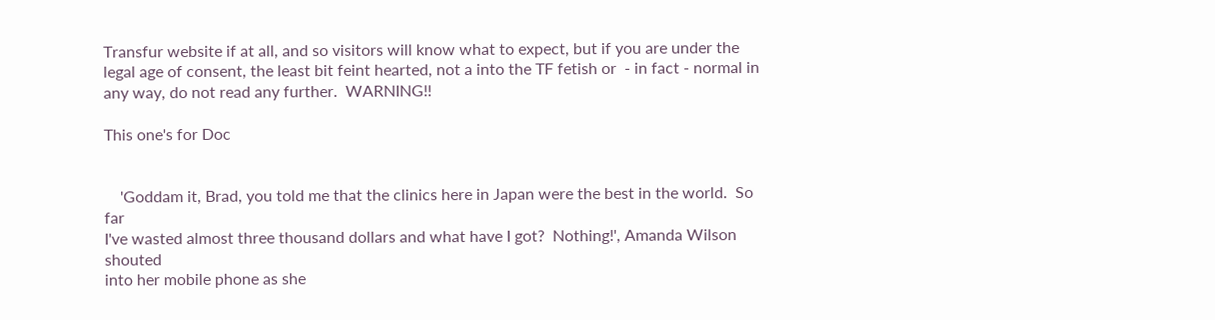Transfur website if at all, and so visitors will know what to expect, but if you are under the legal age of consent, the least bit feint hearted, not a into the TF fetish or  - in fact - normal in any way, do not read any further.  WARNING!!

This one's for Doc


    'Goddam it, Brad, you told me that the clinics here in Japan were the best in the world.  So far
I've wasted almost three thousand dollars and what have I got?  Nothing!', Amanda Wilson shouted
into her mobile phone as she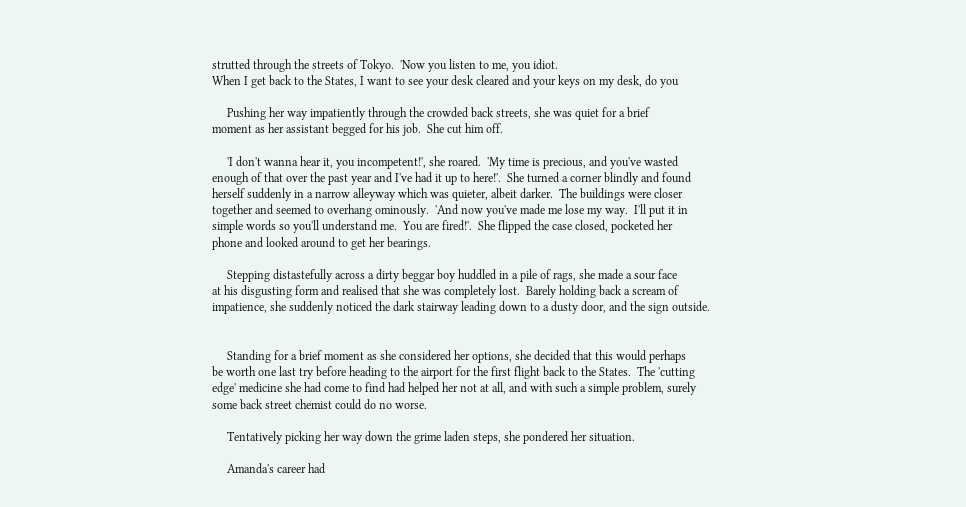strutted through the streets of Tokyo.  'Now you listen to me, you idiot.
When I get back to the States, I want to see your desk cleared and your keys on my desk, do you

     Pushing her way impatiently through the crowded back streets, she was quiet for a brief
moment as her assistant begged for his job.  She cut him off.

     'I don't wanna hear it, you incompetent!', she roared.  'My time is precious, and you've wasted
enough of that over the past year and I've had it up to here!'.  She turned a corner blindly and found
herself suddenly in a narrow alleyway which was quieter, albeit darker.  The buildings were closer
together and seemed to overhang ominously.  'And now you've made me lose my way.  I'll put it in
simple words so you'll understand me.  You are fired!'.  She flipped the case closed, pocketed her
phone and looked around to get her bearings.

     Stepping distastefully across a dirty beggar boy huddled in a pile of rags, she made a sour face
at his disgusting form and realised that she was completely lost.  Barely holding back a scream of
impatience, she suddenly noticed the dark stairway leading down to a dusty door, and the sign outside.


     Standing for a brief moment as she considered her options, she decided that this would perhaps
be worth one last try before heading to the airport for the first flight back to the States.  The 'cutting
edge' medicine she had come to find had helped her not at all, and with such a simple problem, surely
some back street chemist could do no worse.

     Tentatively picking her way down the grime laden steps, she pondered her situation.

     Amanda's career had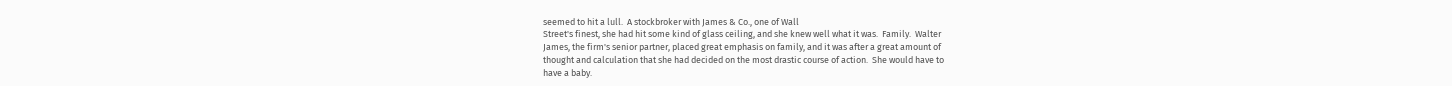seemed to hit a lull.  A stockbroker with James & Co., one of Wall
Street's finest, she had hit some kind of glass ceiling, and she knew well what it was.  Family.  Walter
James, the firm's senior partner, placed great emphasis on family, and it was after a great amount of
thought and calculation that she had decided on the most drastic course of action.  She would have to
have a baby.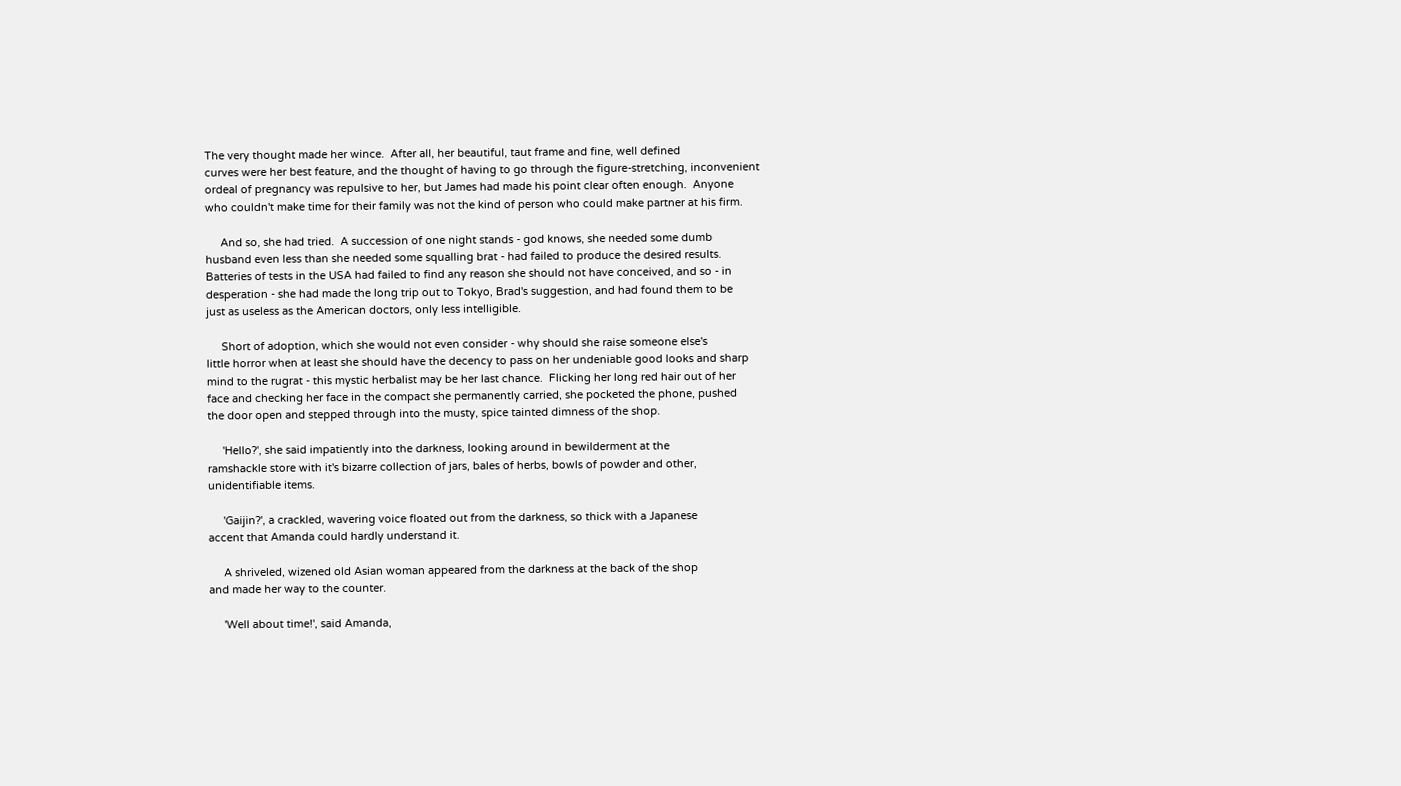The very thought made her wince.  After all, her beautiful, taut frame and fine, well defined
curves were her best feature, and the thought of having to go through the figure-stretching, inconvenient
ordeal of pregnancy was repulsive to her, but James had made his point clear often enough.  Anyone
who couldn't make time for their family was not the kind of person who could make partner at his firm.

     And so, she had tried.  A succession of one night stands - god knows, she needed some dumb
husband even less than she needed some squalling brat - had failed to produce the desired results.
Batteries of tests in the USA had failed to find any reason she should not have conceived, and so - in
desperation - she had made the long trip out to Tokyo, Brad's suggestion, and had found them to be
just as useless as the American doctors, only less intelligible.

     Short of adoption, which she would not even consider - why should she raise someone else's
little horror when at least she should have the decency to pass on her undeniable good looks and sharp
mind to the rugrat - this mystic herbalist may be her last chance.  Flicking her long red hair out of her
face and checking her face in the compact she permanently carried, she pocketed the phone, pushed
the door open and stepped through into the musty, spice tainted dimness of the shop.

     'Hello?', she said impatiently into the darkness, looking around in bewilderment at the
ramshackle store with it's bizarre collection of jars, bales of herbs, bowls of powder and other,
unidentifiable items.

     'Gaijin?', a crackled, wavering voice floated out from the darkness, so thick with a Japanese
accent that Amanda could hardly understand it.

     A shriveled, wizened old Asian woman appeared from the darkness at the back of the shop
and made her way to the counter.

     'Well about time!', said Amanda,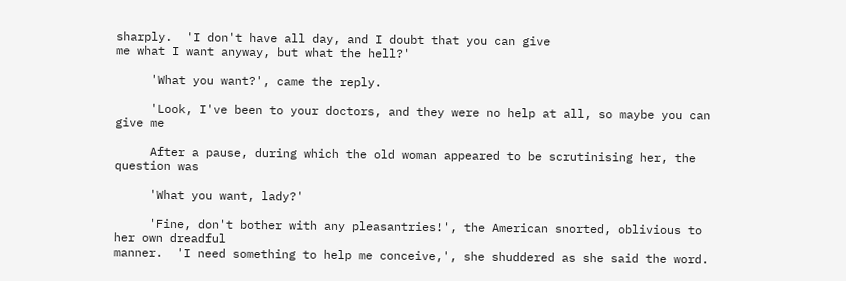sharply.  'I don't have all day, and I doubt that you can give
me what I want anyway, but what the hell?'

     'What you want?', came the reply.

     'Look, I've been to your doctors, and they were no help at all, so maybe you can give me

     After a pause, during which the old woman appeared to be scrutinising her, the question was

     'What you want, lady?'

     'Fine, don't bother with any pleasantries!', the American snorted, oblivious to her own dreadful
manner.  'I need something to help me conceive,', she shuddered as she said the word.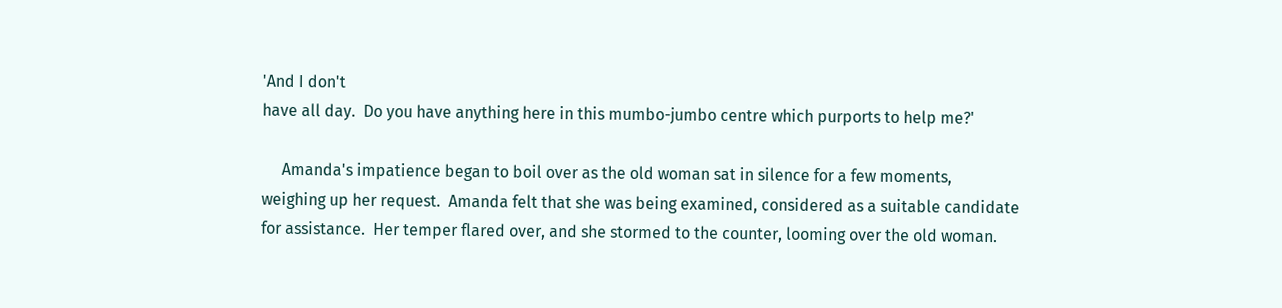'And I don't
have all day.  Do you have anything here in this mumbo-jumbo centre which purports to help me?'

     Amanda's impatience began to boil over as the old woman sat in silence for a few moments,
weighing up her request.  Amanda felt that she was being examined, considered as a suitable candidate
for assistance.  Her temper flared over, and she stormed to the counter, looming over the old woman.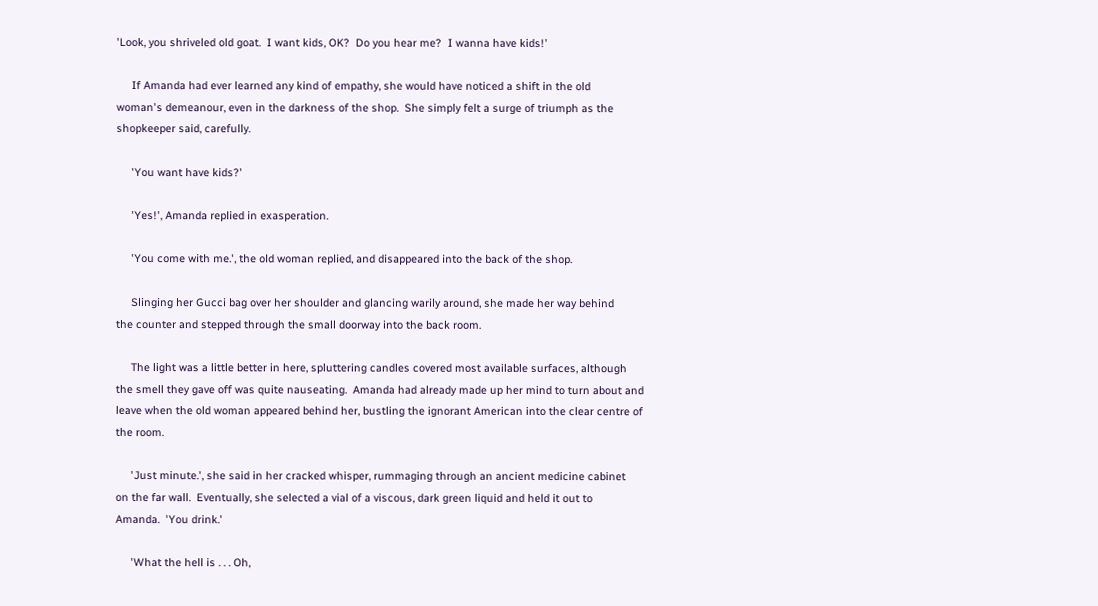'Look, you shriveled old goat.  I want kids, OK?  Do you hear me?  I wanna have kids!'

     If Amanda had ever learned any kind of empathy, she would have noticed a shift in the old
woman's demeanour, even in the darkness of the shop.  She simply felt a surge of triumph as the
shopkeeper said, carefully.

     'You want have kids?'

     'Yes!', Amanda replied in exasperation.

     'You come with me.', the old woman replied, and disappeared into the back of the shop.

     Slinging her Gucci bag over her shoulder and glancing warily around, she made her way behind
the counter and stepped through the small doorway into the back room.

     The light was a little better in here, spluttering candles covered most available surfaces, although
the smell they gave off was quite nauseating.  Amanda had already made up her mind to turn about and
leave when the old woman appeared behind her, bustling the ignorant American into the clear centre of
the room.

     'Just minute.', she said in her cracked whisper, rummaging through an ancient medicine cabinet
on the far wall.  Eventually, she selected a vial of a viscous, dark green liquid and held it out to
Amanda.  'You drink.'

     'What the hell is . . . Oh,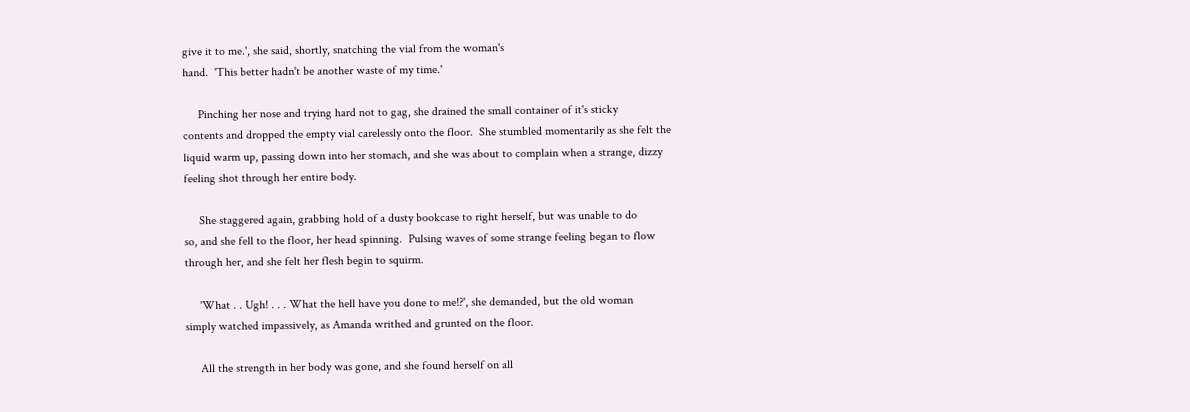give it to me.', she said, shortly, snatching the vial from the woman's
hand.  'This better hadn't be another waste of my time.'

     Pinching her nose and trying hard not to gag, she drained the small container of it's sticky
contents and dropped the empty vial carelessly onto the floor.  She stumbled momentarily as she felt the
liquid warm up, passing down into her stomach, and she was about to complain when a strange, dizzy
feeling shot through her entire body.

     She staggered again, grabbing hold of a dusty bookcase to right herself, but was unable to do
so, and she fell to the floor, her head spinning.  Pulsing waves of some strange feeling began to flow
through her, and she felt her flesh begin to squirm.

     'What . . Ugh! . . . What the hell have you done to me!?', she demanded, but the old woman
simply watched impassively, as Amanda writhed and grunted on the floor.

     All the strength in her body was gone, and she found herself on all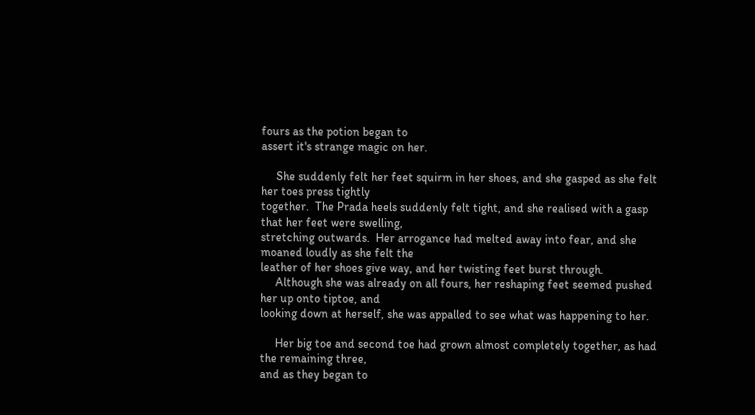fours as the potion began to
assert it's strange magic on her.

     She suddenly felt her feet squirm in her shoes, and she gasped as she felt her toes press tightly
together.  The Prada heels suddenly felt tight, and she realised with a gasp that her feet were swelling,
stretching outwards.  Her arrogance had melted away into fear, and she moaned loudly as she felt the
leather of her shoes give way, and her twisting feet burst through.
     Although she was already on all fours, her reshaping feet seemed pushed her up onto tiptoe, and
looking down at herself, she was appalled to see what was happening to her.

     Her big toe and second toe had grown almost completely together, as had the remaining three,
and as they began to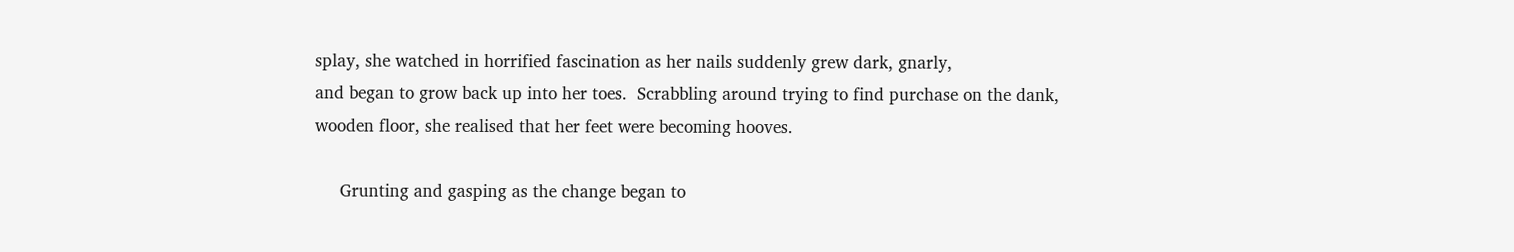splay, she watched in horrified fascination as her nails suddenly grew dark, gnarly,
and began to grow back up into her toes.  Scrabbling around trying to find purchase on the dank,
wooden floor, she realised that her feet were becoming hooves.

     Grunting and gasping as the change began to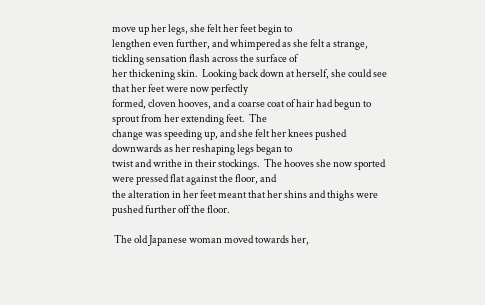move up her legs, she felt her feet begin to
lengthen even further, and whimpered as she felt a strange, tickling sensation flash across the surface of
her thickening skin.  Looking back down at herself, she could see that her feet were now perfectly
formed, cloven hooves, and a coarse coat of hair had begun to sprout from her extending feet.  The
change was speeding up, and she felt her knees pushed downwards as her reshaping legs began to
twist and writhe in their stockings.  The hooves she now sported were pressed flat against the floor, and
the alteration in her feet meant that her shins and thighs were pushed further off the floor.

 The old Japanese woman moved towards her,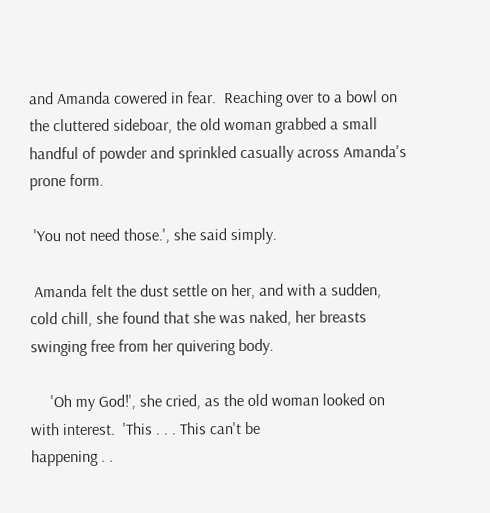and Amanda cowered in fear.  Reaching over to a bowl on the cluttered sideboar, the old woman grabbed a small handful of powder and sprinkled casually across Amanda's prone form.

 'You not need those.', she said simply.

 Amanda felt the dust settle on her, and with a sudden, cold chill, she found that she was naked, her breasts swinging free from her quivering body.

     'Oh my God!', she cried, as the old woman looked on with interest.  'This . . . This can't be
happening . .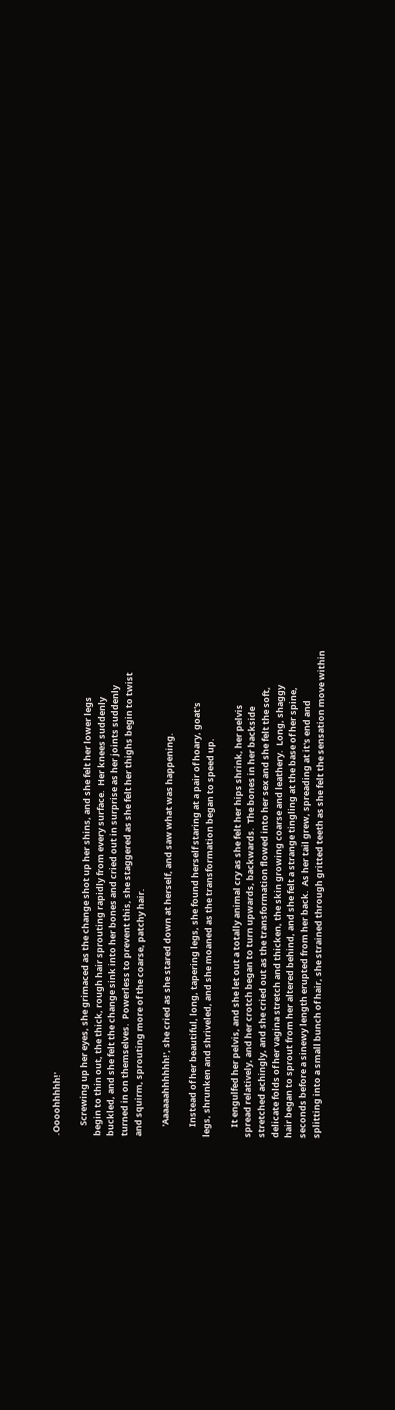.Oooohhhhh!'

     Screwing up her eyes, she grimaced as the change shot up her shins, and she felt her lower legs
begin to thin out, the thick, rough hair sprouting rapidly from every surface.  Her knees suddenly
buckled, and she felt the change sink into her bones and cried out in surprise as her joints suddenly
turned in on themselves.  Powerless to prevent this, she staggered as she felt her thighs begin to twist
and squirm, sprouting more of the coarse, patchy hair.

     'Aaaaaahhhhhh!', she cried as she stared down at herself, and saw what was happening.

     Instead of her beautiful, long, tapering legs, she found herself staring at a pair of hoary, goat's
legs, shrunken and shriveled, and she moaned as the transformation began to speed up.

     It engulfed her pelvis, and she let out a totally animal cry as she felt her hips shrink, her pelvis
spread relatively, and her crotch began to turn upwards, backwards.  The bones in her backside
stretched achingly, and she cried out as the transformation flowed into her sex and she felt the soft,
delicate folds of her vagina stretch and thicken, the skin growing coarse and leathery.  Long, shaggy
hair began to sprout from her altered behind, and she felt a strange tingling at the base of her spine,
seconds before a sinewy length erupted from her back.  As her tail grew, spreading at it's end and
splitting into a small bunch of hair, she strained through gritted teeth as she felt the sensation move within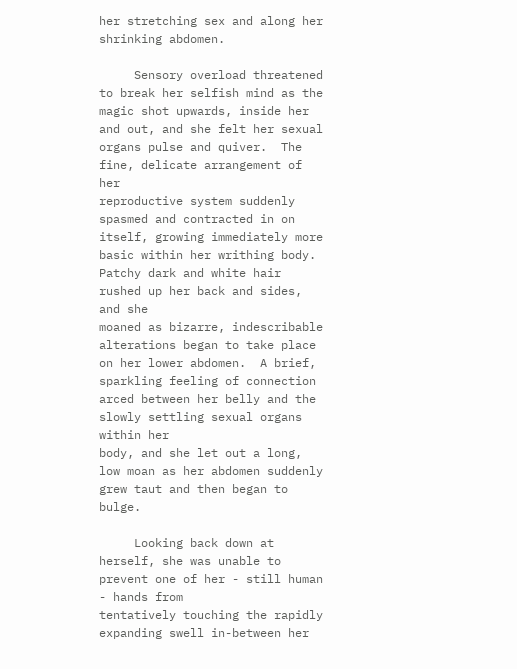her stretching sex and along her shrinking abdomen.

     Sensory overload threatened to break her selfish mind as the magic shot upwards, inside her
and out, and she felt her sexual organs pulse and quiver.  The fine, delicate arrangement of her
reproductive system suddenly spasmed and contracted in on itself, growing immediately more basic within her writhing body.  Patchy dark and white hair rushed up her back and sides, and she
moaned as bizarre, indescribable alterations began to take place on her lower abdomen.  A brief,
sparkling feeling of connection arced between her belly and the slowly settling sexual organs within her
body, and she let out a long, low moan as her abdomen suddenly grew taut and then began to bulge.

     Looking back down at herself, she was unable to prevent one of her - still human - hands from
tentatively touching the rapidly expanding swell in-between her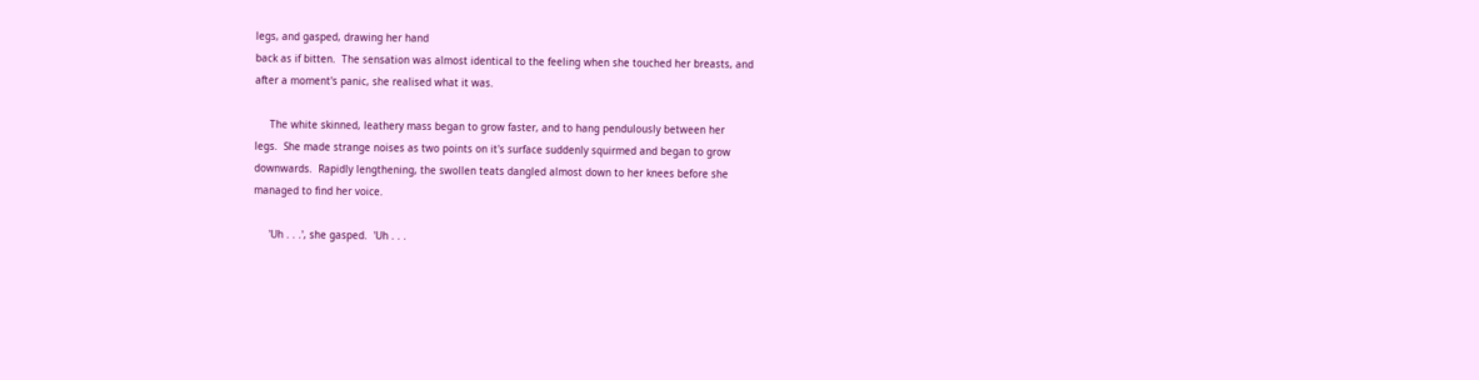legs, and gasped, drawing her hand
back as if bitten.  The sensation was almost identical to the feeling when she touched her breasts, and
after a moment's panic, she realised what it was.

     The white skinned, leathery mass began to grow faster, and to hang pendulously between her
legs.  She made strange noises as two points on it's surface suddenly squirmed and began to grow
downwards.  Rapidly lengthening, the swollen teats dangled almost down to her knees before she
managed to find her voice.

     'Uh . . .', she gasped.  'Uh . . .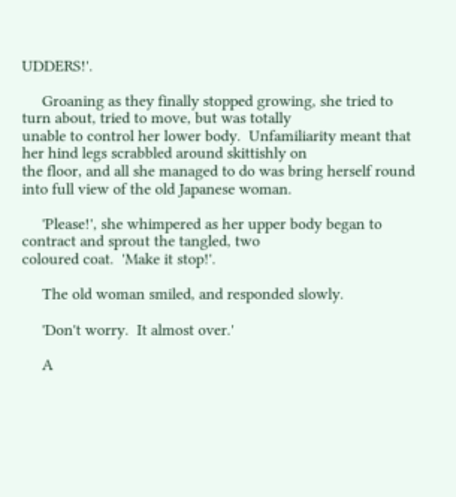UDDERS!'.

     Groaning as they finally stopped growing, she tried to turn about, tried to move, but was totally
unable to control her lower body.  Unfamiliarity meant that her hind legs scrabbled around skittishly on
the floor, and all she managed to do was bring herself round into full view of the old Japanese woman.

     'Please!', she whimpered as her upper body began to contract and sprout the tangled, two
coloured coat.  'Make it stop!'.

     The old woman smiled, and responded slowly.

     'Don't worry.  It almost over.'

     A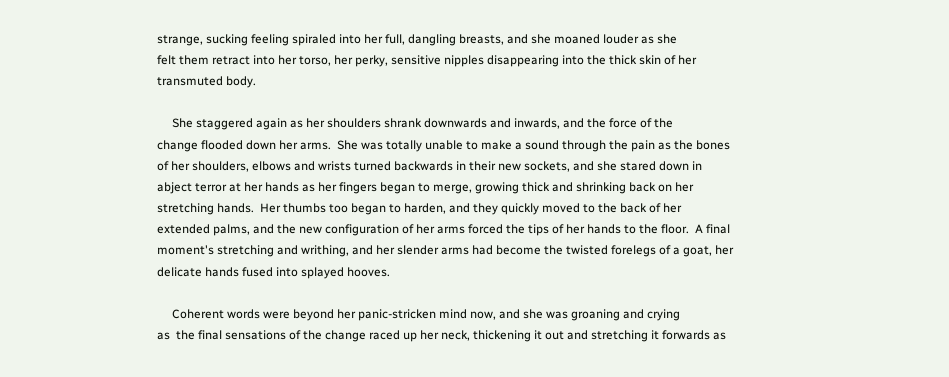strange, sucking feeling spiraled into her full, dangling breasts, and she moaned louder as she
felt them retract into her torso, her perky, sensitive nipples disappearing into the thick skin of her
transmuted body.

     She staggered again as her shoulders shrank downwards and inwards, and the force of the
change flooded down her arms.  She was totally unable to make a sound through the pain as the bones
of her shoulders, elbows and wrists turned backwards in their new sockets, and she stared down in
abject terror at her hands as her fingers began to merge, growing thick and shrinking back on her
stretching hands.  Her thumbs too began to harden, and they quickly moved to the back of her
extended palms, and the new configuration of her arms forced the tips of her hands to the floor.  A final
moment's stretching and writhing, and her slender arms had become the twisted forelegs of a goat, her
delicate hands fused into splayed hooves.

     Coherent words were beyond her panic-stricken mind now, and she was groaning and crying
as  the final sensations of the change raced up her neck, thickening it out and stretching it forwards as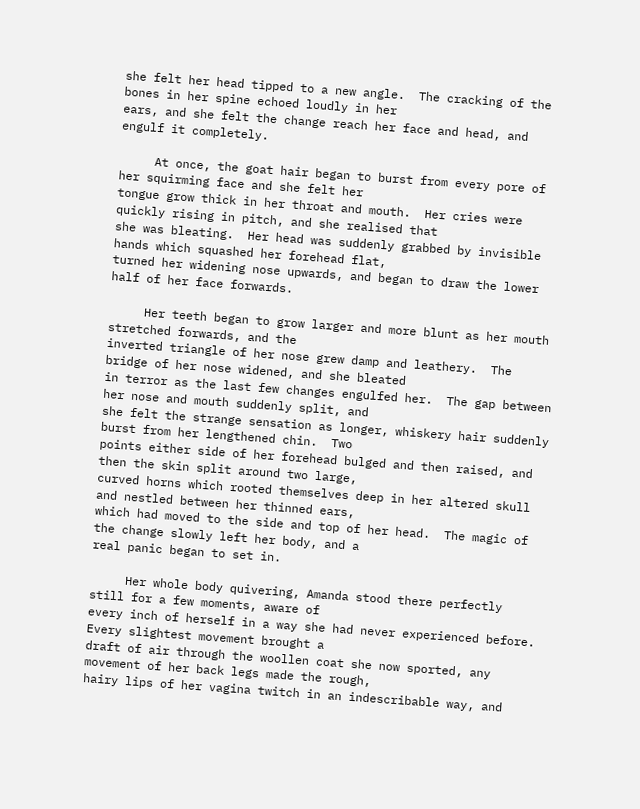she felt her head tipped to a new angle.  The cracking of the bones in her spine echoed loudly in her
ears, and she felt the change reach her face and head, and engulf it completely.

     At once, the goat hair began to burst from every pore of her squirming face and she felt her
tongue grow thick in her throat and mouth.  Her cries were quickly rising in pitch, and she realised that
she was bleating.  Her head was suddenly grabbed by invisible hands which squashed her forehead flat,
turned her widening nose upwards, and began to draw the lower half of her face forwards.

     Her teeth began to grow larger and more blunt as her mouth stretched forwards, and the
inverted triangle of her nose grew damp and leathery.  The bridge of her nose widened, and she bleated
in terror as the last few changes engulfed her.  The gap between her nose and mouth suddenly split, and
she felt the strange sensation as longer, whiskery hair suddenly burst from her lengthened chin.  Two
points either side of her forehead bulged and then raised, and then the skin split around two large,
curved horns which rooted themselves deep in her altered skull and nestled between her thinned ears,
which had moved to the side and top of her head.  The magic of the change slowly left her body, and a
real panic began to set in.

     Her whole body quivering, Amanda stood there perfectly still for a few moments, aware of
every inch of herself in a way she had never experienced before.  Every slightest movement brought a
draft of air through the woollen coat she now sported, any movement of her back legs made the rough,
hairy lips of her vagina twitch in an indescribable way, and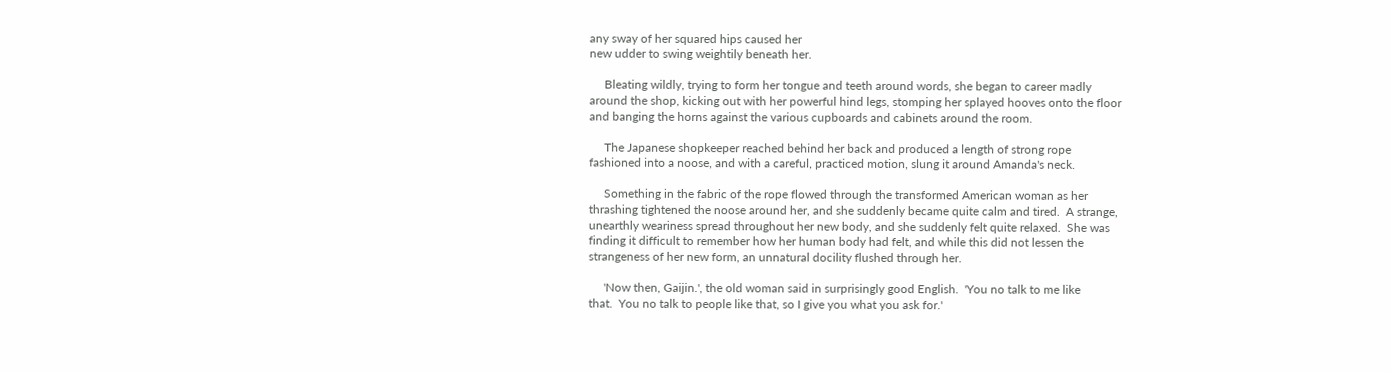any sway of her squared hips caused her
new udder to swing weightily beneath her.

     Bleating wildly, trying to form her tongue and teeth around words, she began to career madly
around the shop, kicking out with her powerful hind legs, stomping her splayed hooves onto the floor
and banging the horns against the various cupboards and cabinets around the room.

     The Japanese shopkeeper reached behind her back and produced a length of strong rope
fashioned into a noose, and with a careful, practiced motion, slung it around Amanda's neck.

     Something in the fabric of the rope flowed through the transformed American woman as her
thrashing tightened the noose around her, and she suddenly became quite calm and tired.  A strange,
unearthly weariness spread throughout her new body, and she suddenly felt quite relaxed.  She was
finding it difficult to remember how her human body had felt, and while this did not lessen the
strangeness of her new form, an unnatural docility flushed through her.

     'Now then, Gaijin.', the old woman said in surprisingly good English.  'You no talk to me like
that.  You no talk to people like that, so I give you what you ask for.'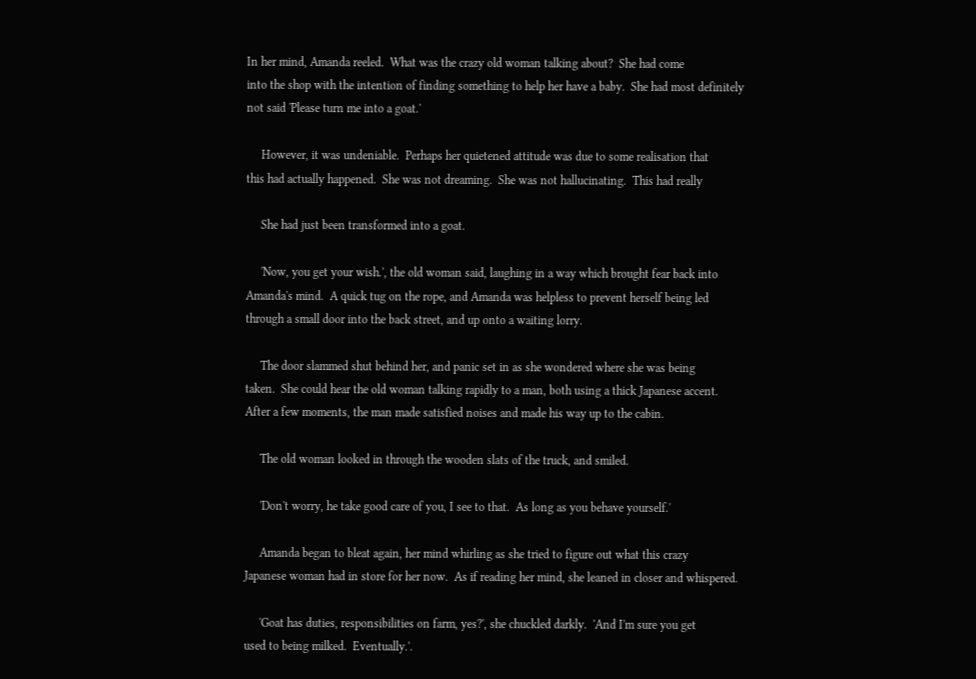In her mind, Amanda reeled.  What was the crazy old woman talking about?  She had come
into the shop with the intention of finding something to help her have a baby.  She had most definitely
not said 'Please turn me into a goat.'

     However, it was undeniable.  Perhaps her quietened attitude was due to some realisation that
this had actually happened.  She was not dreaming.  She was not hallucinating.  This had really

     She had just been transformed into a goat.

     'Now, you get your wish.', the old woman said, laughing in a way which brought fear back into
Amanda's mind.  A quick tug on the rope, and Amanda was helpless to prevent herself being led
through a small door into the back street, and up onto a waiting lorry.

     The door slammed shut behind her, and panic set in as she wondered where she was being
taken.  She could hear the old woman talking rapidly to a man, both using a thick Japanese accent.
After a few moments, the man made satisfied noises and made his way up to the cabin.

     The old woman looked in through the wooden slats of the truck, and smiled.

     'Don't worry, he take good care of you, I see to that.  As long as you behave yourself.'

     Amanda began to bleat again, her mind whirling as she tried to figure out what this crazy
Japanese woman had in store for her now.  As if reading her mind, she leaned in closer and whispered.

     'Goat has duties, responsibilities on farm, yes?', she chuckled darkly.  'And I'm sure you get
used to being milked.  Eventually.'.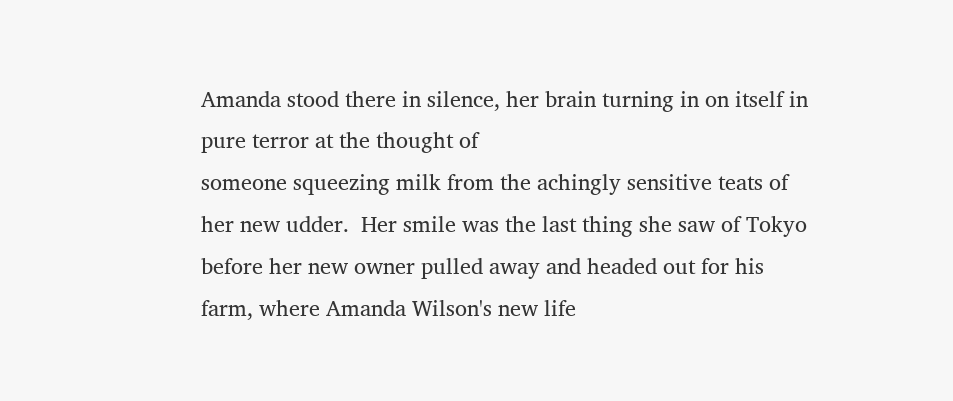Amanda stood there in silence, her brain turning in on itself in pure terror at the thought of
someone squeezing milk from the achingly sensitive teats of her new udder.  Her smile was the last thing she saw of Tokyo before her new owner pulled away and headed out for his farm, where Amanda Wilson's new life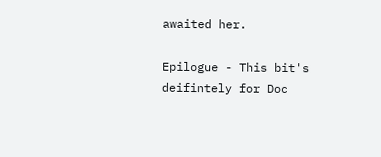awaited her.

Epilogue - This bit's deifintely for Doc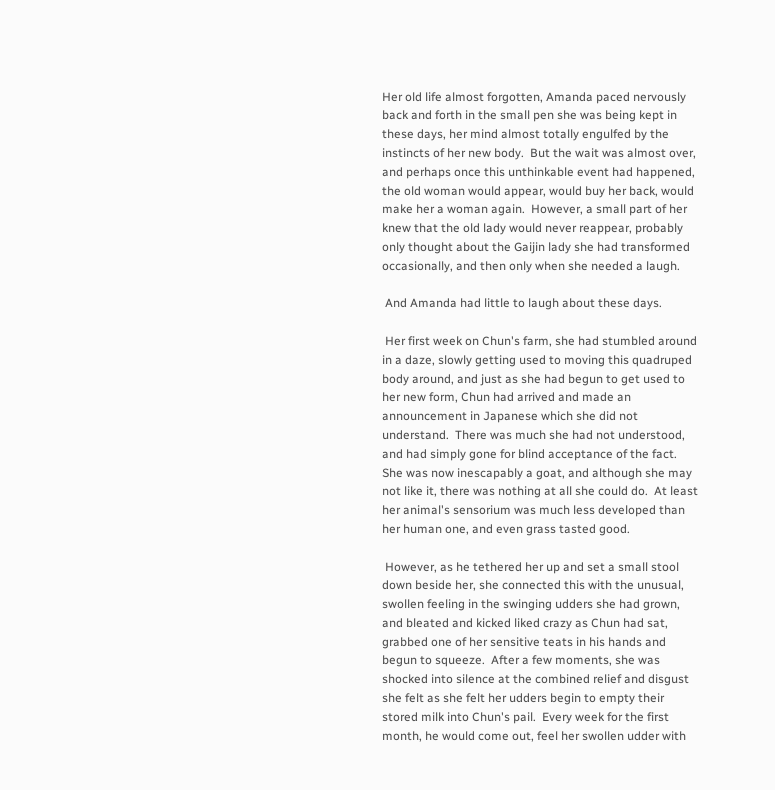Her old life almost forgotten, Amanda paced nervously back and forth in the small pen she was being kept in these days, her mind almost totally engulfed by the instincts of her new body.  But the wait was almost over, and perhaps once this unthinkable event had happened, the old woman would appear, would buy her back, would make her a woman again.  However, a small part of her knew that the old lady would never reappear, probably only thought about the Gaijin lady she had transformed occasionally, and then only when she needed a laugh.

 And Amanda had little to laugh about these days.

 Her first week on Chun's farm, she had stumbled around in a daze, slowly getting used to moving this quadruped body around, and just as she had begun to get used to her new form, Chun had arrived and made an announcement in Japanese which she did not understand.  There was much she had not understood, and had simply gone for blind acceptance of the fact.  She was now inescapably a goat, and although she may not like it, there was nothing at all she could do.  At least her animal's sensorium was much less developed than her human one, and even grass tasted good.

 However, as he tethered her up and set a small stool down beside her, she connected this with the unusual, swollen feeling in the swinging udders she had grown, and bleated and kicked liked crazy as Chun had sat, grabbed one of her sensitive teats in his hands and begun to squeeze.  After a few moments, she was shocked into silence at the combined relief and disgust she felt as she felt her udders begin to empty their stored milk into Chun's pail.  Every week for the first month, he would come out, feel her swollen udder with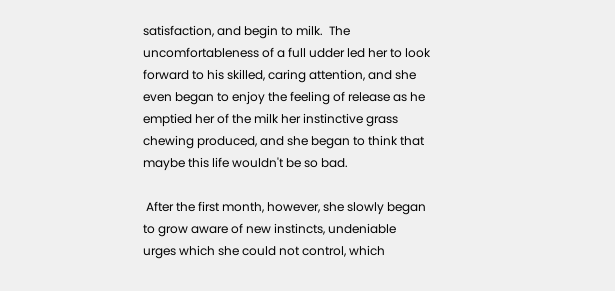satisfaction, and begin to milk.  The uncomfortableness of a full udder led her to look forward to his skilled, caring attention, and she even began to enjoy the feeling of release as he emptied her of the milk her instinctive grass chewing produced, and she began to think that maybe this life wouldn't be so bad.

 After the first month, however, she slowly began to grow aware of new instincts, undeniable urges which she could not control, which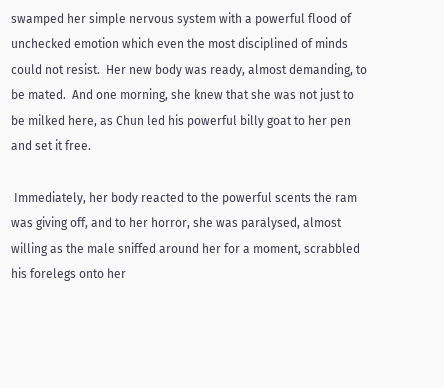swamped her simple nervous system with a powerful flood of unchecked emotion which even the most disciplined of minds could not resist.  Her new body was ready, almost demanding, to be mated.  And one morning, she knew that she was not just to be milked here, as Chun led his powerful billy goat to her pen and set it free.

 Immediately, her body reacted to the powerful scents the ram was giving off, and to her horror, she was paralysed, almost willing as the male sniffed around her for a moment, scrabbled his forelegs onto her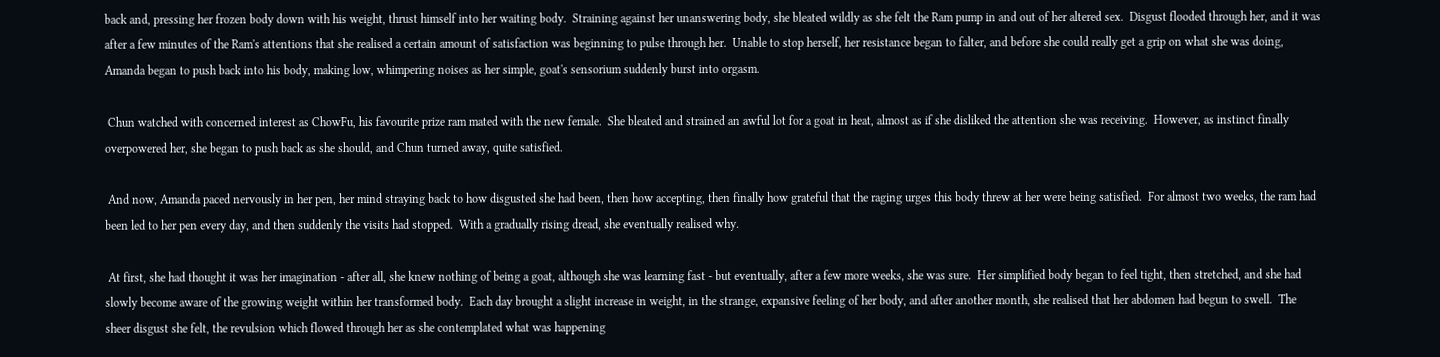back and, pressing her frozen body down with his weight, thrust himself into her waiting body.  Straining against her unanswering body, she bleated wildly as she felt the Ram pump in and out of her altered sex.  Disgust flooded through her, and it was after a few minutes of the Ram's attentions that she realised a certain amount of satisfaction was beginning to pulse through her.  Unable to stop herself, her resistance began to falter, and before she could really get a grip on what she was doing, Amanda began to push back into his body, making low, whimpering noises as her simple, goat's sensorium suddenly burst into orgasm.

 Chun watched with concerned interest as ChowFu, his favourite prize ram mated with the new female.  She bleated and strained an awful lot for a goat in heat, almost as if she disliked the attention she was receiving.  However, as instinct finally overpowered her, she began to push back as she should, and Chun turned away, quite satisfied.

 And now, Amanda paced nervously in her pen, her mind straying back to how disgusted she had been, then how accepting, then finally how grateful that the raging urges this body threw at her were being satisfied.  For almost two weeks, the ram had been led to her pen every day, and then suddenly the visits had stopped.  With a gradually rising dread, she eventually realised why.

 At first, she had thought it was her imagination - after all, she knew nothing of being a goat, although she was learning fast - but eventually, after a few more weeks, she was sure.  Her simplified body began to feel tight, then stretched, and she had slowly become aware of the growing weight within her transformed body.  Each day brought a slight increase in weight, in the strange, expansive feeling of her body, and after another month, she realised that her abdomen had begun to swell.  The sheer disgust she felt, the revulsion which flowed through her as she contemplated what was happening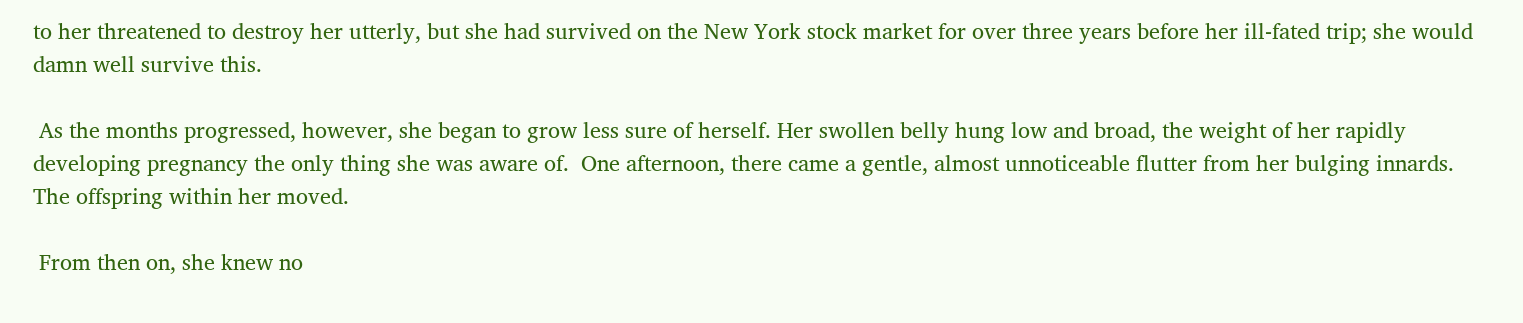to her threatened to destroy her utterly, but she had survived on the New York stock market for over three years before her ill-fated trip; she would damn well survive this.

 As the months progressed, however, she began to grow less sure of herself. Her swollen belly hung low and broad, the weight of her rapidly developing pregnancy the only thing she was aware of.  One afternoon, there came a gentle, almost unnoticeable flutter from her bulging innards.  The offspring within her moved.

 From then on, she knew no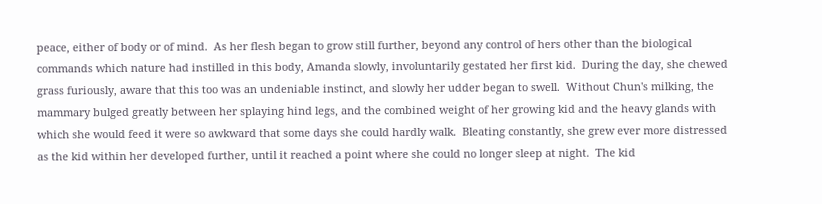peace, either of body or of mind.  As her flesh began to grow still further, beyond any control of hers other than the biological commands which nature had instilled in this body, Amanda slowly, involuntarily gestated her first kid.  During the day, she chewed grass furiously, aware that this too was an undeniable instinct, and slowly her udder began to swell.  Without Chun's milking, the mammary bulged greatly between her splaying hind legs, and the combined weight of her growing kid and the heavy glands with which she would feed it were so awkward that some days she could hardly walk.  Bleating constantly, she grew ever more distressed as the kid within her developed further, until it reached a point where she could no longer sleep at night.  The kid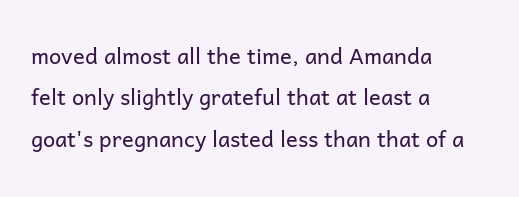moved almost all the time, and Amanda felt only slightly grateful that at least a goat's pregnancy lasted less than that of a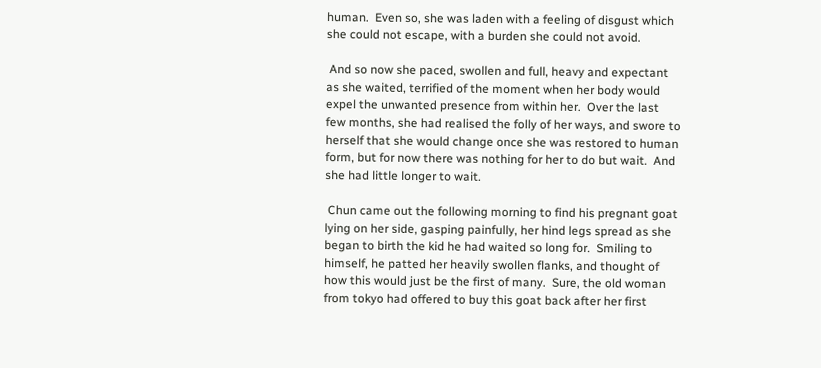human.  Even so, she was laden with a feeling of disgust which she could not escape, with a burden she could not avoid.

 And so now she paced, swollen and full, heavy and expectant as she waited, terrified of the moment when her body would expel the unwanted presence from within her.  Over the last few months, she had realised the folly of her ways, and swore to herself that she would change once she was restored to human form, but for now there was nothing for her to do but wait.  And she had little longer to wait.

 Chun came out the following morning to find his pregnant goat lying on her side, gasping painfully, her hind legs spread as she began to birth the kid he had waited so long for.  Smiling to himself, he patted her heavily swollen flanks, and thought of how this would just be the first of many.  Sure, the old woman from tokyo had offered to buy this goat back after her first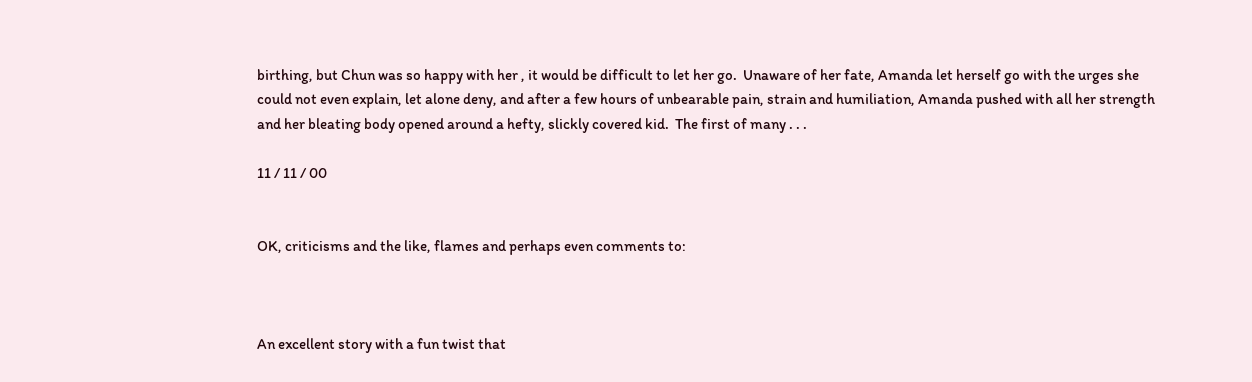birthing, but Chun was so happy with her , it would be difficult to let her go.  Unaware of her fate, Amanda let herself go with the urges she could not even explain, let alone deny, and after a few hours of unbearable pain, strain and humiliation, Amanda pushed with all her strength and her bleating body opened around a hefty, slickly covered kid.  The first of many . . .

11 / 11 / 00


OK, criticisms and the like, flames and perhaps even comments to:



An excellent story with a fun twist that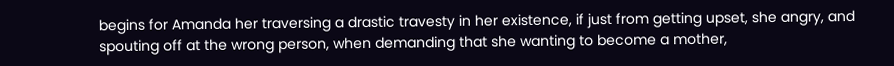begins for Amanda her traversing a drastic travesty in her existence, if just from getting upset, she angry, and spouting off at the wrong person, when demanding that she wanting to become a mother,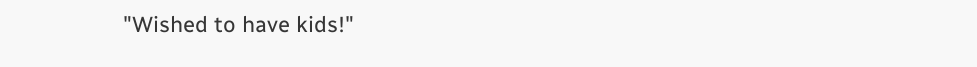"Wished to have kids!"